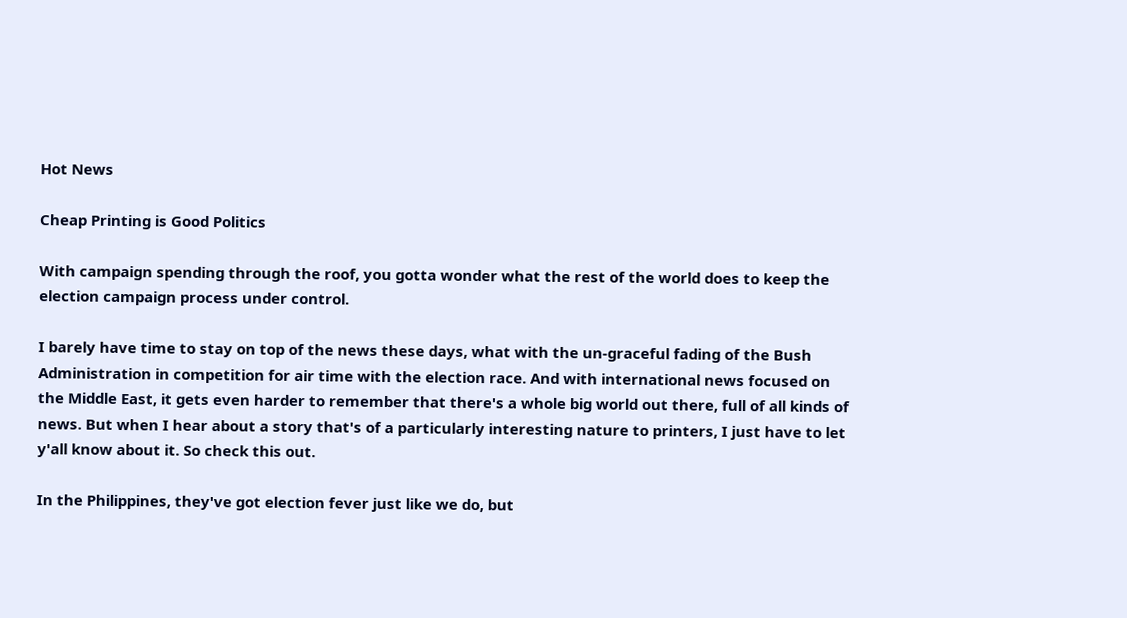Hot News

Cheap Printing is Good Politics

With campaign spending through the roof, you gotta wonder what the rest of the world does to keep the election campaign process under control.

I barely have time to stay on top of the news these days, what with the un-graceful fading of the Bush Administration in competition for air time with the election race. And with international news focused on the Middle East, it gets even harder to remember that there's a whole big world out there, full of all kinds of news. But when I hear about a story that's of a particularly interesting nature to printers, I just have to let y'all know about it. So check this out.

In the Philippines, they've got election fever just like we do, but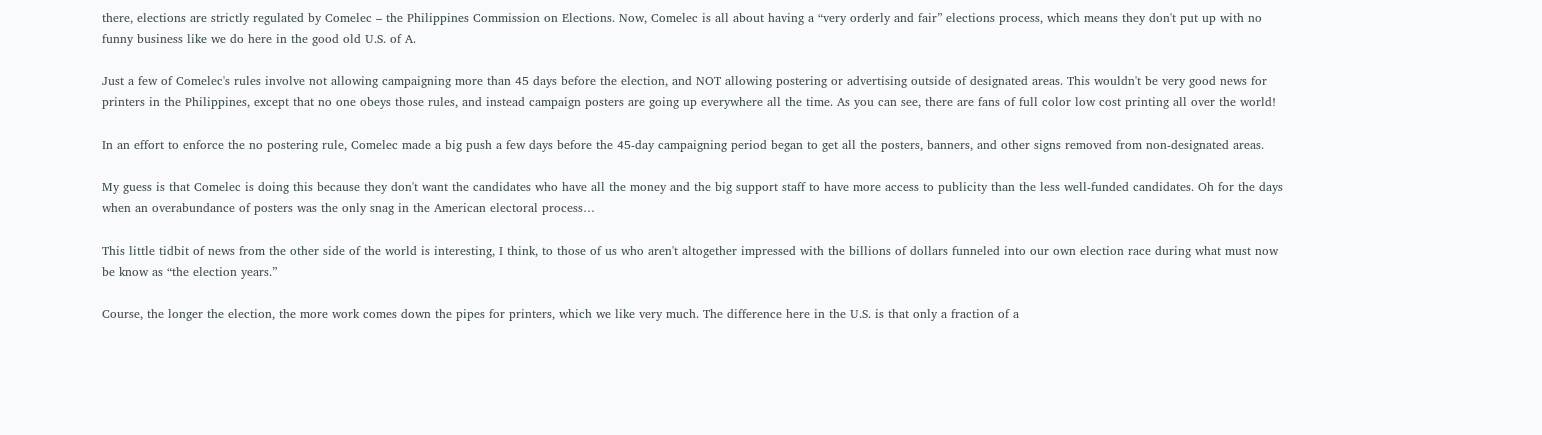there, elections are strictly regulated by Comelec – the Philippines Commission on Elections. Now, Comelec is all about having a “very orderly and fair” elections process, which means they don't put up with no funny business like we do here in the good old U.S. of A.

Just a few of Comelec's rules involve not allowing campaigning more than 45 days before the election, and NOT allowing postering or advertising outside of designated areas. This wouldn't be very good news for printers in the Philippines, except that no one obeys those rules, and instead campaign posters are going up everywhere all the time. As you can see, there are fans of full color low cost printing all over the world!

In an effort to enforce the no postering rule, Comelec made a big push a few days before the 45-day campaigning period began to get all the posters, banners, and other signs removed from non-designated areas.

My guess is that Comelec is doing this because they don't want the candidates who have all the money and the big support staff to have more access to publicity than the less well-funded candidates. Oh for the days when an overabundance of posters was the only snag in the American electoral process…

This little tidbit of news from the other side of the world is interesting, I think, to those of us who aren't altogether impressed with the billions of dollars funneled into our own election race during what must now be know as “the election years.”

Course, the longer the election, the more work comes down the pipes for printers, which we like very much. The difference here in the U.S. is that only a fraction of a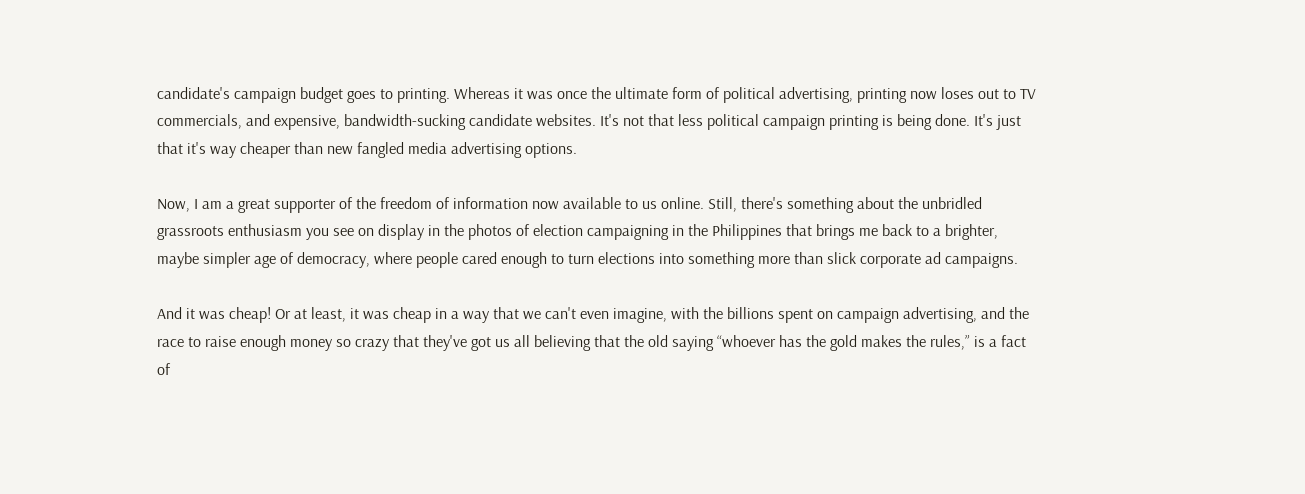candidate's campaign budget goes to printing. Whereas it was once the ultimate form of political advertising, printing now loses out to TV commercials, and expensive, bandwidth-sucking candidate websites. It's not that less political campaign printing is being done. It's just that it's way cheaper than new fangled media advertising options.

Now, I am a great supporter of the freedom of information now available to us online. Still, there's something about the unbridled grassroots enthusiasm you see on display in the photos of election campaigning in the Philippines that brings me back to a brighter, maybe simpler age of democracy, where people cared enough to turn elections into something more than slick corporate ad campaigns.

And it was cheap! Or at least, it was cheap in a way that we can't even imagine, with the billions spent on campaign advertising, and the race to raise enough money so crazy that they've got us all believing that the old saying “whoever has the gold makes the rules,” is a fact of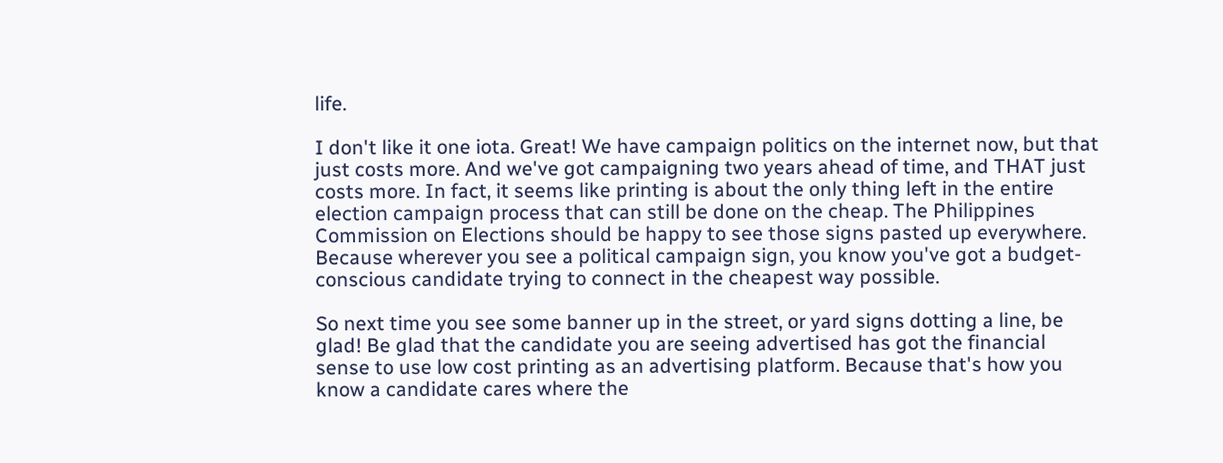life.

I don't like it one iota. Great! We have campaign politics on the internet now, but that just costs more. And we've got campaigning two years ahead of time, and THAT just costs more. In fact, it seems like printing is about the only thing left in the entire election campaign process that can still be done on the cheap. The Philippines Commission on Elections should be happy to see those signs pasted up everywhere. Because wherever you see a political campaign sign, you know you've got a budget-conscious candidate trying to connect in the cheapest way possible.

So next time you see some banner up in the street, or yard signs dotting a line, be glad! Be glad that the candidate you are seeing advertised has got the financial sense to use low cost printing as an advertising platform. Because that's how you know a candidate cares where the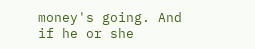money's going. And if he or she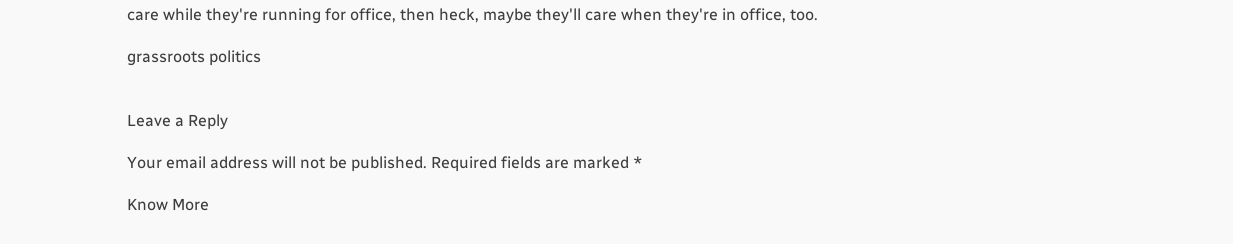care while they're running for office, then heck, maybe they'll care when they're in office, too.

grassroots politics


Leave a Reply

Your email address will not be published. Required fields are marked *

Know More